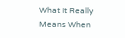What It Really Means When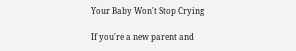Your Baby Won't Stop Crying

If you're a new parent and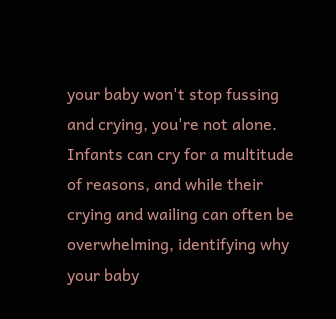your baby won't stop fussing and crying, you're not alone. Infants can cry for a multitude of reasons, and while their crying and wailing can often be overwhelming, identifying why your baby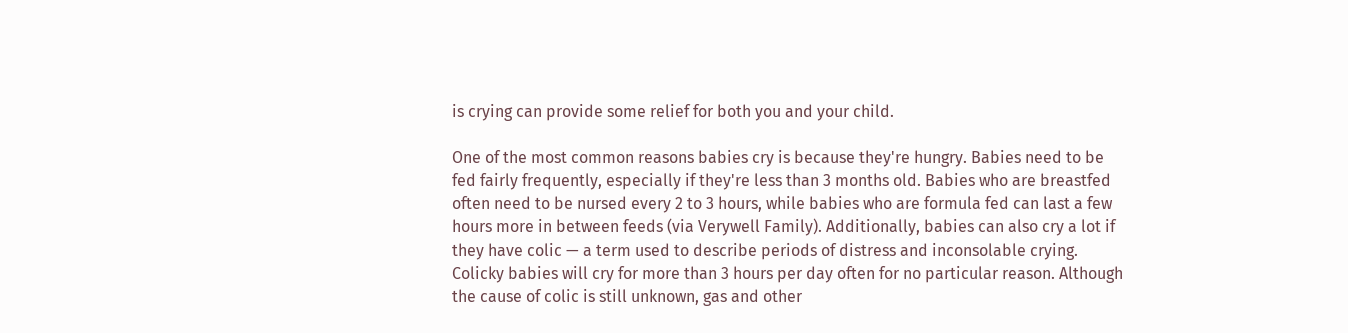is crying can provide some relief for both you and your child.

One of the most common reasons babies cry is because they're hungry. Babies need to be fed fairly frequently, especially if they're less than 3 months old. Babies who are breastfed often need to be nursed every 2 to 3 hours, while babies who are formula fed can last a few hours more in between feeds (via Verywell Family). Additionally, babies can also cry a lot if they have colic — a term used to describe periods of distress and inconsolable crying. Colicky babies will cry for more than 3 hours per day often for no particular reason. Although the cause of colic is still unknown, gas and other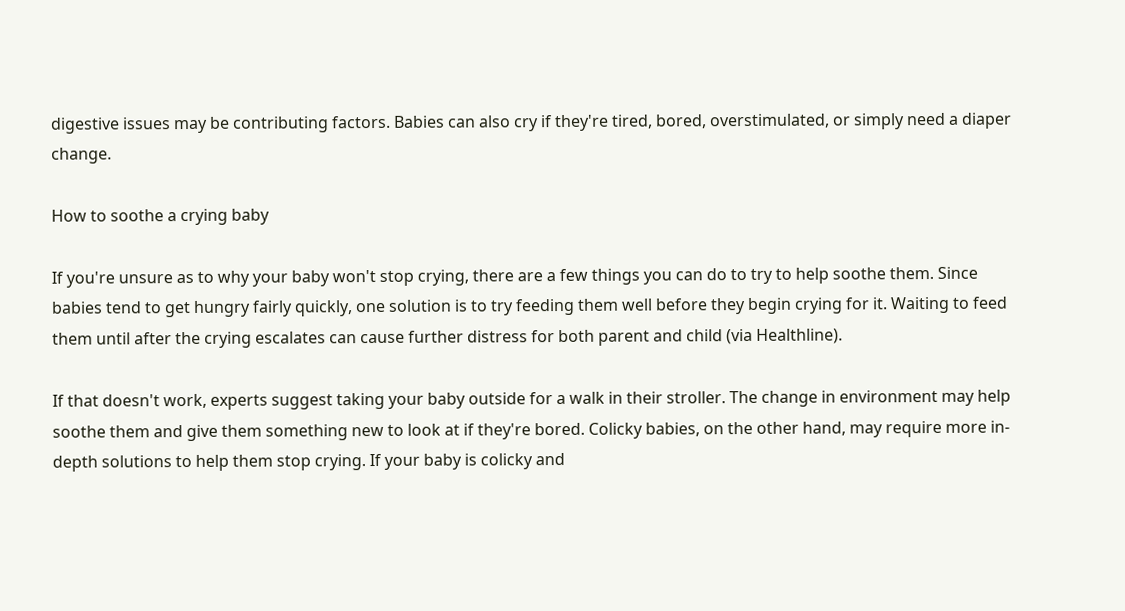digestive issues may be contributing factors. Babies can also cry if they're tired, bored, overstimulated, or simply need a diaper change.

How to soothe a crying baby

If you're unsure as to why your baby won't stop crying, there are a few things you can do to try to help soothe them. Since babies tend to get hungry fairly quickly, one solution is to try feeding them well before they begin crying for it. Waiting to feed them until after the crying escalates can cause further distress for both parent and child (via Healthline).

If that doesn't work, experts suggest taking your baby outside for a walk in their stroller. The change in environment may help soothe them and give them something new to look at if they're bored. Colicky babies, on the other hand, may require more in-depth solutions to help them stop crying. If your baby is colicky and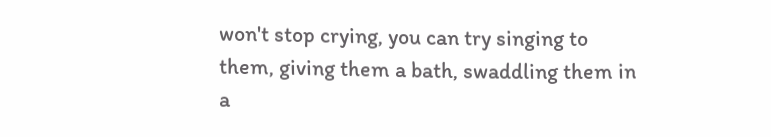won't stop crying, you can try singing to them, giving them a bath, swaddling them in a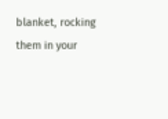blanket, rocking them in your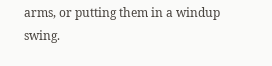arms, or putting them in a windup swing.